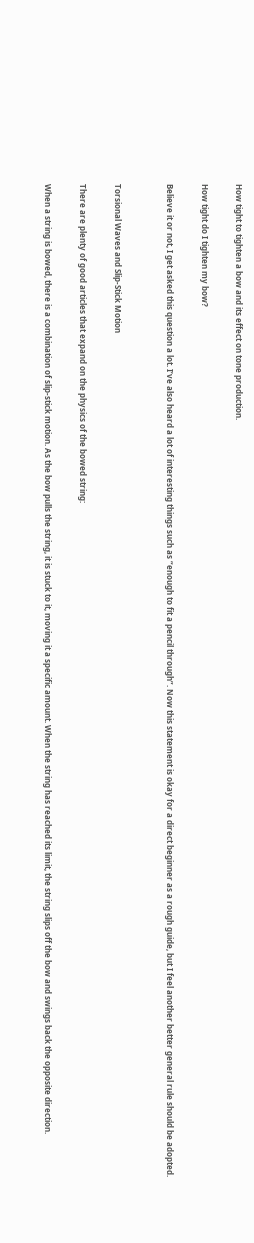How tight to tighten a bow and its effect on tone production.

How tight do I tighten my bow?

Believe it or not, I get asked this question a lot. I’ve also heard a lot of interesting things such as “enough to fit a pencil through”. Now this statement is okay for a direct beginner as a rough guide, but I feel another better general rule should be adopted.


Torsional Waves and Slip-Stick Motion

There are plenty of good articles that expand on the physics of the bowed string:

When a string is bowed, there is a combination of slip-stick motion. As the bow pulls the string, it is stuck to it, moving it a specific amount. When the string has reached its limit, the string slips off the bow and swings back the opposite direction.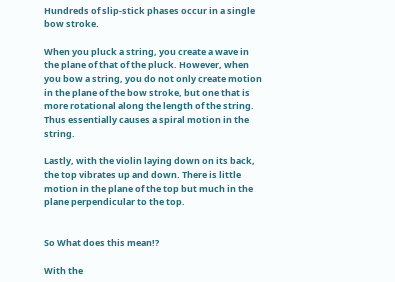Hundreds of slip-stick phases occur in a single bow stroke.

When you pluck a string, you create a wave in the plane of that of the pluck. However, when you bow a string, you do not only create motion in the plane of the bow stroke, but one that is more rotational along the length of the string. Thus essentially causes a spiral motion in the string.

Lastly, with the violin laying down on its back, the top vibrates up and down. There is little motion in the plane of the top but much in the plane perpendicular to the top.


So What does this mean!?

With the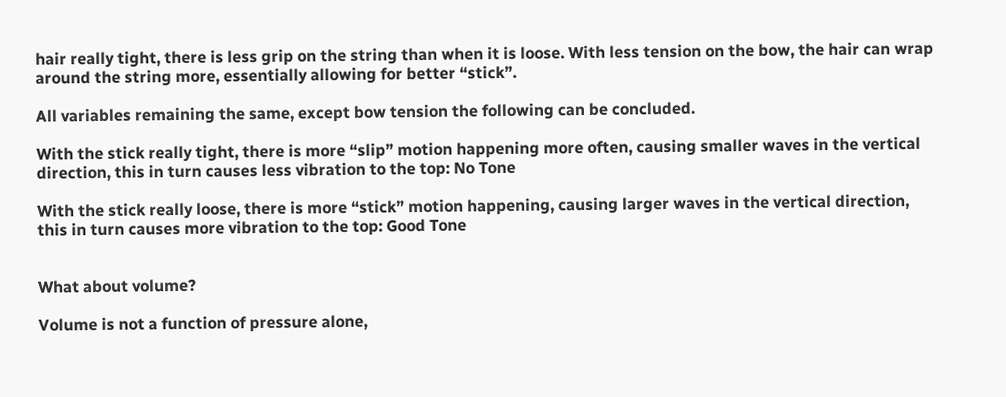hair really tight, there is less grip on the string than when it is loose. With less tension on the bow, the hair can wrap around the string more, essentially allowing for better “stick”.

All variables remaining the same, except bow tension the following can be concluded.

With the stick really tight, there is more “slip” motion happening more often, causing smaller waves in the vertical direction, this in turn causes less vibration to the top: No Tone

With the stick really loose, there is more “stick” motion happening, causing larger waves in the vertical direction, this in turn causes more vibration to the top: Good Tone


What about volume?

Volume is not a function of pressure alone,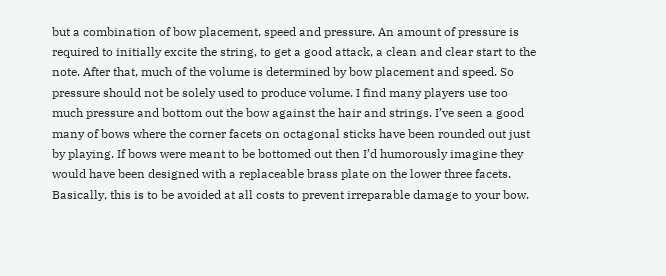but a combination of bow placement, speed and pressure. An amount of pressure is required to initially excite the string, to get a good attack, a clean and clear start to the note. After that, much of the volume is determined by bow placement and speed. So pressure should not be solely used to produce volume. I find many players use too much pressure and bottom out the bow against the hair and strings. I’ve seen a good many of bows where the corner facets on octagonal sticks have been rounded out just by playing. If bows were meant to be bottomed out then I’d humorously imagine they would have been designed with a replaceable brass plate on the lower three facets. Basically, this is to be avoided at all costs to prevent irreparable damage to your bow.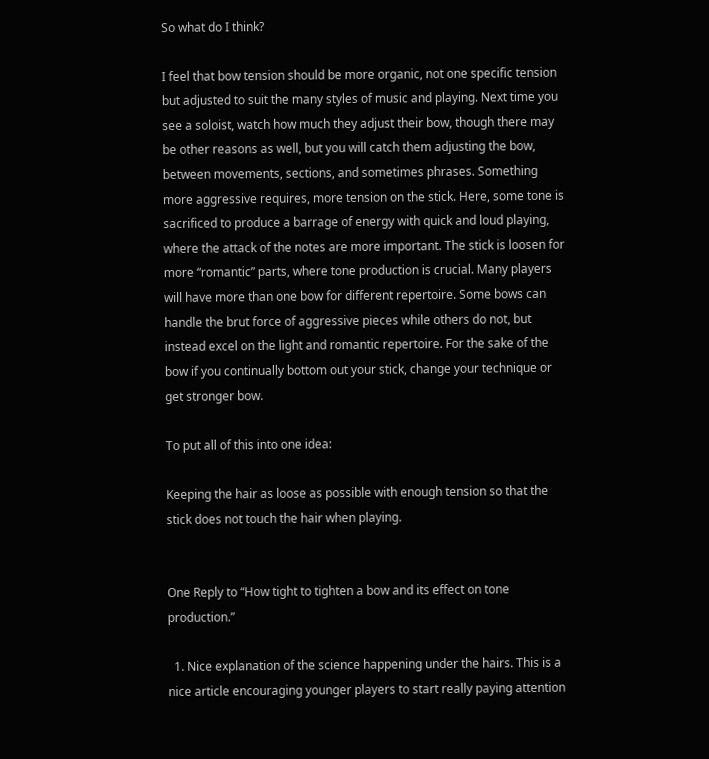So what do I think?

I feel that bow tension should be more organic, not one specific tension but adjusted to suit the many styles of music and playing. Next time you see a soloist, watch how much they adjust their bow, though there may be other reasons as well, but you will catch them adjusting the bow, between movements, sections, and sometimes phrases. Something more aggressive requires, more tension on the stick. Here, some tone is sacrificed to produce a barrage of energy with quick and loud playing, where the attack of the notes are more important. The stick is loosen for more “romantic” parts, where tone production is crucial. Many players will have more than one bow for different repertoire. Some bows can handle the brut force of aggressive pieces while others do not, but instead excel on the light and romantic repertoire. For the sake of the bow if you continually bottom out your stick, change your technique or get stronger bow.

To put all of this into one idea:

Keeping the hair as loose as possible with enough tension so that the stick does not touch the hair when playing.


One Reply to “How tight to tighten a bow and its effect on tone production.”

  1. Nice explanation of the science happening under the hairs. This is a nice article encouraging younger players to start really paying attention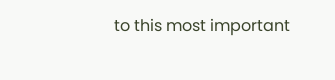to this most important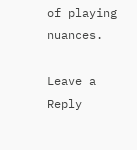of playing nuances.

Leave a Reply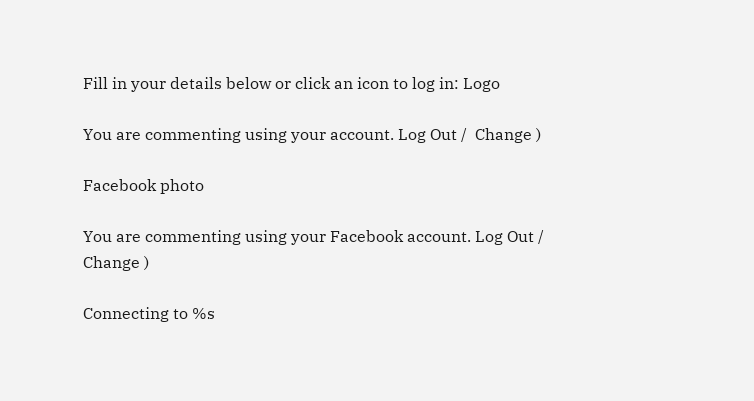Fill in your details below or click an icon to log in: Logo

You are commenting using your account. Log Out /  Change )

Facebook photo

You are commenting using your Facebook account. Log Out /  Change )

Connecting to %s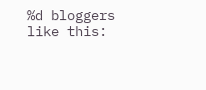%d bloggers like this: